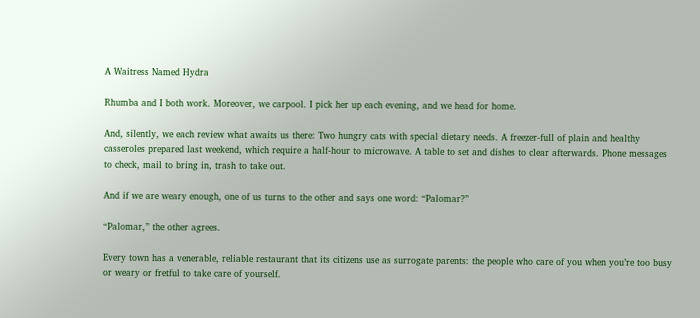A Waitress Named Hydra

Rhumba and I both work. Moreover, we carpool. I pick her up each evening, and we head for home.

And, silently, we each review what awaits us there: Two hungry cats with special dietary needs. A freezer-full of plain and healthy casseroles prepared last weekend, which require a half-hour to microwave. A table to set and dishes to clear afterwards. Phone messages to check, mail to bring in, trash to take out.

And if we are weary enough, one of us turns to the other and says one word: “Palomar?”

“Palomar,” the other agrees.

Every town has a venerable, reliable restaurant that its citizens use as surrogate parents: the people who care of you when you’re too busy or weary or fretful to take care of yourself.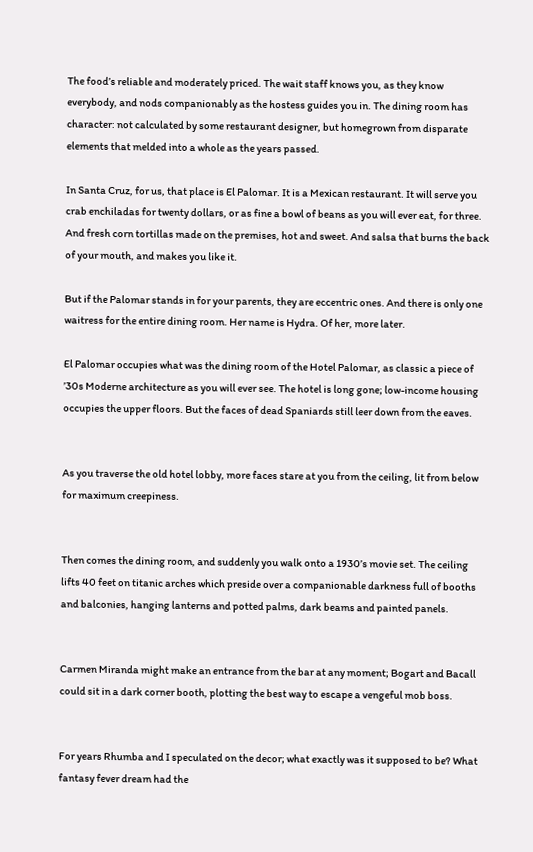The food’s reliable and moderately priced. The wait staff knows you, as they know everybody, and nods companionably as the hostess guides you in. The dining room has character: not calculated by some restaurant designer, but homegrown from disparate elements that melded into a whole as the years passed.

In Santa Cruz, for us, that place is El Palomar. It is a Mexican restaurant. It will serve you crab enchiladas for twenty dollars, or as fine a bowl of beans as you will ever eat, for three. And fresh corn tortillas made on the premises, hot and sweet. And salsa that burns the back of your mouth, and makes you like it.

But if the Palomar stands in for your parents, they are eccentric ones. And there is only one waitress for the entire dining room. Her name is Hydra. Of her, more later.

El Palomar occupies what was the dining room of the Hotel Palomar, as classic a piece of ’30s Moderne architecture as you will ever see. The hotel is long gone; low-income housing occupies the upper floors. But the faces of dead Spaniards still leer down from the eaves.


As you traverse the old hotel lobby, more faces stare at you from the ceiling, lit from below for maximum creepiness.


Then comes the dining room, and suddenly you walk onto a 1930’s movie set. The ceiling lifts 40 feet on titanic arches which preside over a companionable darkness full of booths and balconies, hanging lanterns and potted palms, dark beams and painted panels.


Carmen Miranda might make an entrance from the bar at any moment; Bogart and Bacall could sit in a dark corner booth, plotting the best way to escape a vengeful mob boss.


For years Rhumba and I speculated on the decor; what exactly was it supposed to be? What fantasy fever dream had the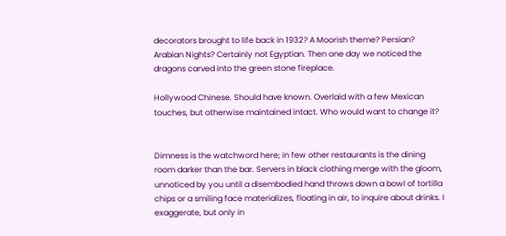decorators brought to life back in 1932? A Moorish theme? Persian? Arabian Nights? Certainly not Egyptian. Then one day we noticed the dragons carved into the green stone fireplace.

Hollywood Chinese. Should have known. Overlaid with a few Mexican touches, but otherwise maintained intact. Who would want to change it?


Dimness is the watchword here; in few other restaurants is the dining room darker than the bar. Servers in black clothing merge with the gloom, unnoticed by you until a disembodied hand throws down a bowl of tortilla chips or a smiling face materializes, floating in air, to inquire about drinks. I exaggerate, but only in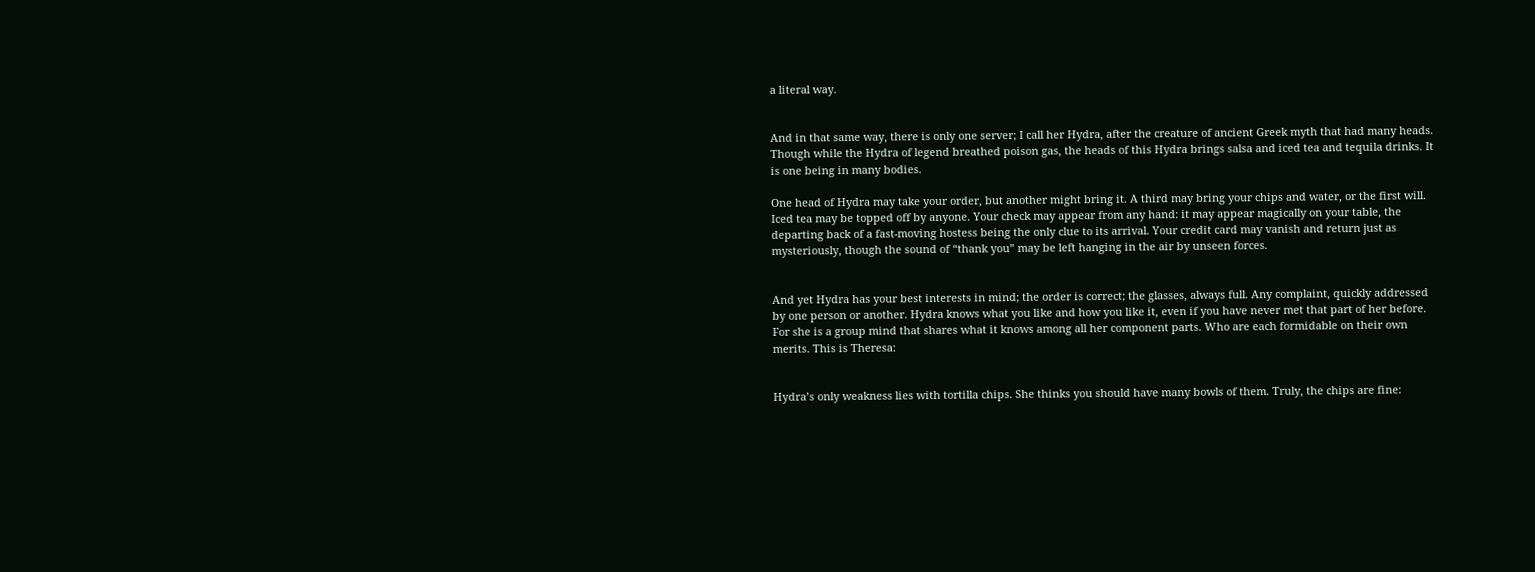a literal way.


And in that same way, there is only one server; I call her Hydra, after the creature of ancient Greek myth that had many heads. Though while the Hydra of legend breathed poison gas, the heads of this Hydra brings salsa and iced tea and tequila drinks. It is one being in many bodies.

One head of Hydra may take your order, but another might bring it. A third may bring your chips and water, or the first will. Iced tea may be topped off by anyone. Your check may appear from any hand: it may appear magically on your table, the departing back of a fast-moving hostess being the only clue to its arrival. Your credit card may vanish and return just as mysteriously, though the sound of “thank you” may be left hanging in the air by unseen forces.


And yet Hydra has your best interests in mind; the order is correct; the glasses, always full. Any complaint, quickly addressed by one person or another. Hydra knows what you like and how you like it, even if you have never met that part of her before. For she is a group mind that shares what it knows among all her component parts. Who are each formidable on their own merits. This is Theresa:


Hydra’s only weakness lies with tortilla chips. She thinks you should have many bowls of them. Truly, the chips are fine: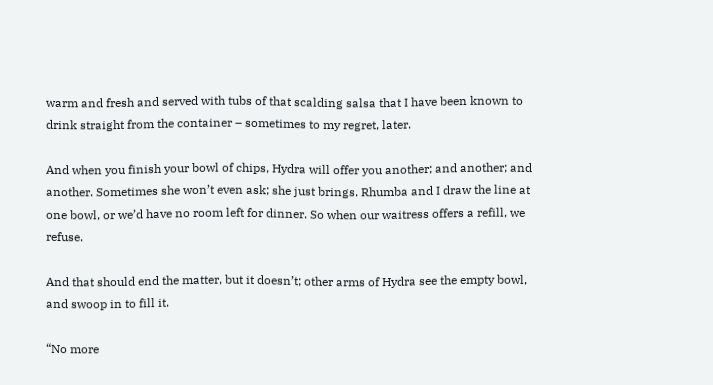warm and fresh and served with tubs of that scalding salsa that I have been known to drink straight from the container – sometimes to my regret, later.

And when you finish your bowl of chips, Hydra will offer you another; and another; and another. Sometimes she won’t even ask; she just brings. Rhumba and I draw the line at one bowl, or we’d have no room left for dinner. So when our waitress offers a refill, we refuse.

And that should end the matter, but it doesn’t; other arms of Hydra see the empty bowl, and swoop in to fill it.

“No more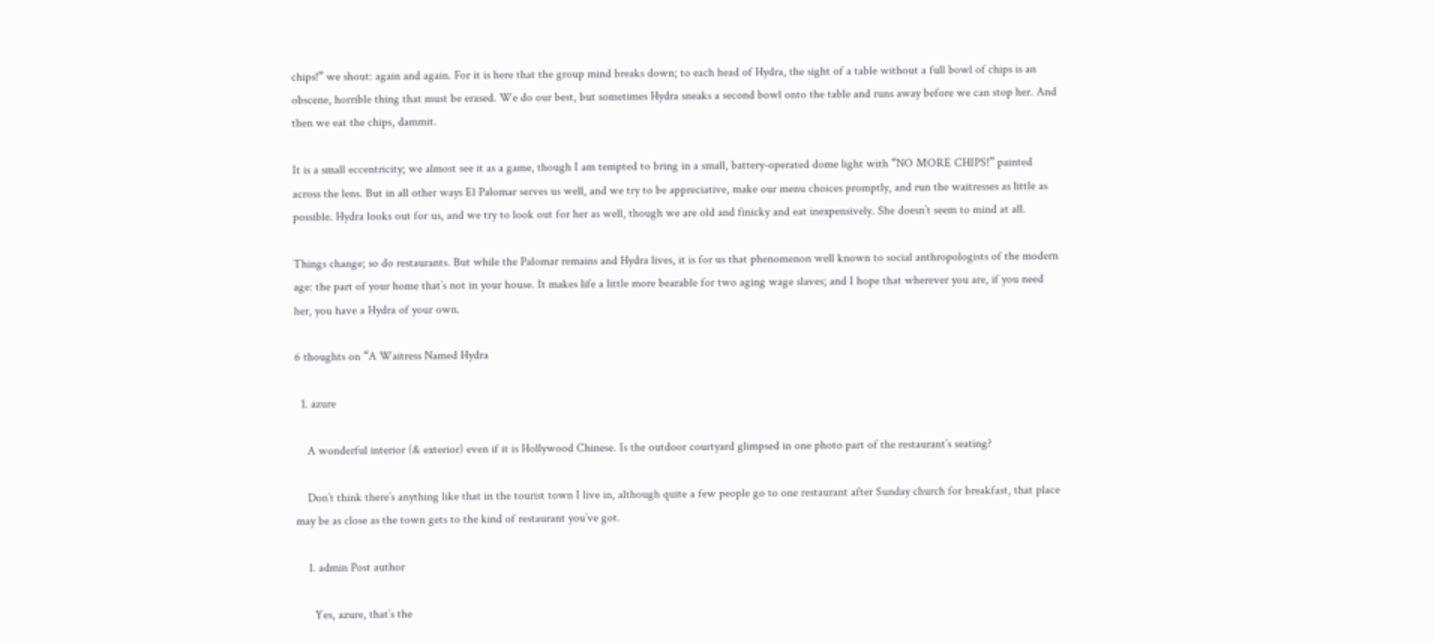chips!” we shout: again and again. For it is here that the group mind breaks down; to each head of Hydra, the sight of a table without a full bowl of chips is an obscene, horrible thing that must be erased. We do our best, but sometimes Hydra sneaks a second bowl onto the table and runs away before we can stop her. And then we eat the chips, dammit.

It is a small eccentricity; we almost see it as a game, though I am tempted to bring in a small, battery-operated dome light with “NO MORE CHIPS!” painted across the lens. But in all other ways El Palomar serves us well, and we try to be appreciative, make our menu choices promptly, and run the waitresses as little as possible. Hydra looks out for us, and we try to look out for her as well, though we are old and finicky and eat inexpensively. She doesn’t seem to mind at all.

Things change; so do restaurants. But while the Palomar remains and Hydra lives, it is for us that phenomenon well known to social anthropologists of the modern age: the part of your home that’s not in your house. It makes life a little more bearable for two aging wage slaves; and I hope that wherever you are, if you need her, you have a Hydra of your own.

6 thoughts on “A Waitress Named Hydra

  1. azure

    A wonderful interior (& exterior) even if it is Hollywood Chinese. Is the outdoor courtyard glimpsed in one photo part of the restaurant’s seating?

    Don’t think there’s anything like that in the tourist town I live in, although quite a few people go to one restaurant after Sunday church for breakfast, that place may be as close as the town gets to the kind of restaurant you’ve got.

    1. admin Post author

      Yes, azure, that’s the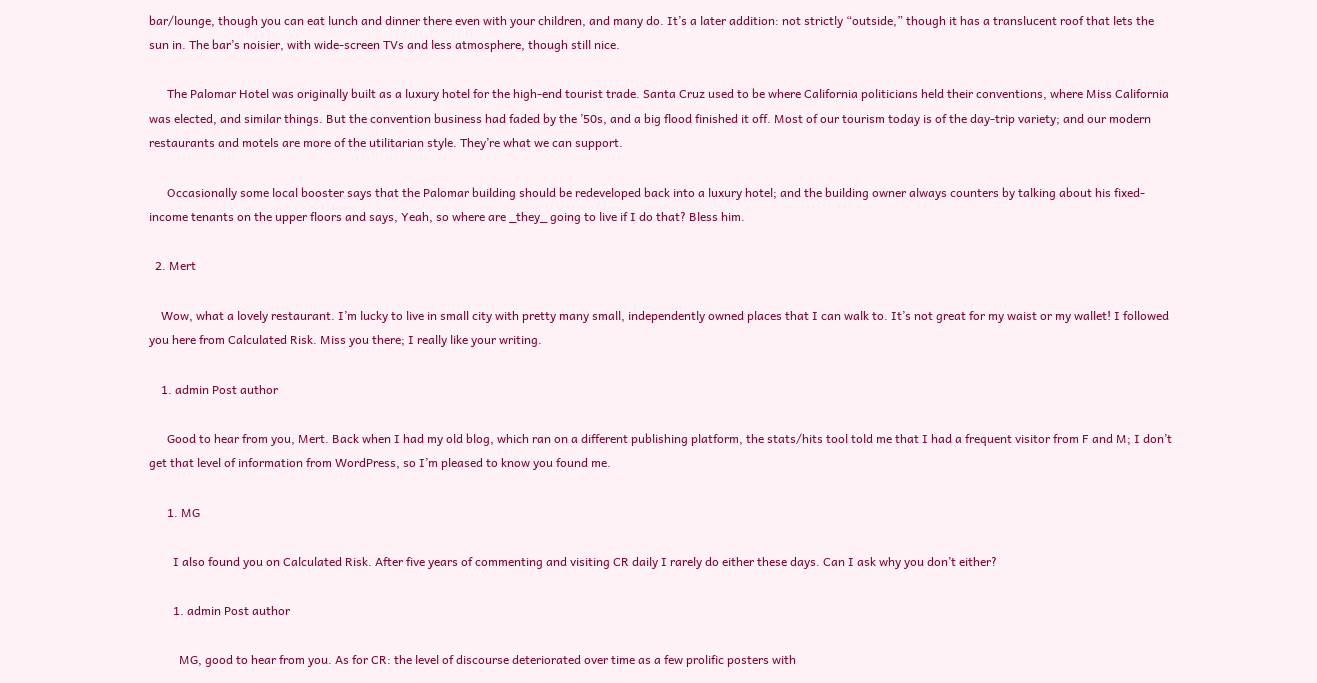bar/lounge, though you can eat lunch and dinner there even with your children, and many do. It’s a later addition: not strictly “outside,” though it has a translucent roof that lets the sun in. The bar’s noisier, with wide-screen TVs and less atmosphere, though still nice.

      The Palomar Hotel was originally built as a luxury hotel for the high-end tourist trade. Santa Cruz used to be where California politicians held their conventions, where Miss California was elected, and similar things. But the convention business had faded by the ’50s, and a big flood finished it off. Most of our tourism today is of the day-trip variety; and our modern restaurants and motels are more of the utilitarian style. They’re what we can support.

      Occasionally some local booster says that the Palomar building should be redeveloped back into a luxury hotel; and the building owner always counters by talking about his fixed-income tenants on the upper floors and says, Yeah, so where are _they_ going to live if I do that? Bless him.

  2. Mert

    Wow, what a lovely restaurant. I’m lucky to live in small city with pretty many small, independently owned places that I can walk to. It’s not great for my waist or my wallet! I followed you here from Calculated Risk. Miss you there; I really like your writing.

    1. admin Post author

      Good to hear from you, Mert. Back when I had my old blog, which ran on a different publishing platform, the stats/hits tool told me that I had a frequent visitor from F and M; I don’t get that level of information from WordPress, so I’m pleased to know you found me.

      1. MG

        I also found you on Calculated Risk. After five years of commenting and visiting CR daily I rarely do either these days. Can I ask why you don’t either?

        1. admin Post author

          MG, good to hear from you. As for CR: the level of discourse deteriorated over time as a few prolific posters with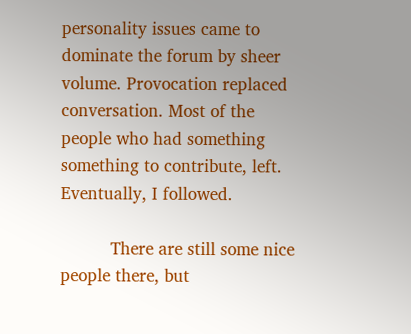personality issues came to dominate the forum by sheer volume. Provocation replaced conversation. Most of the people who had something something to contribute, left. Eventually, I followed.

          There are still some nice people there, but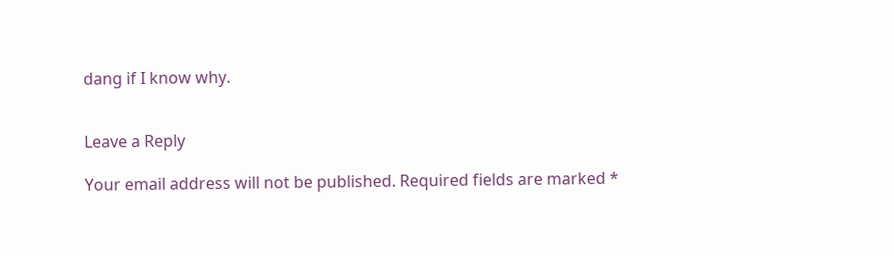dang if I know why.


Leave a Reply

Your email address will not be published. Required fields are marked *